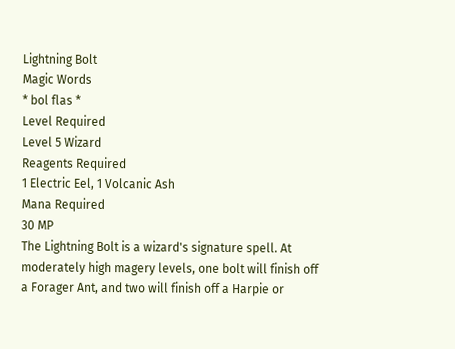Lightning Bolt
Magic Words
* bol flas *
Level Required
Level 5 Wizard
Reagents Required
1 Electric Eel, 1 Volcanic Ash
Mana Required
30 MP
The Lightning Bolt is a wizard's signature spell. At moderately high magery levels, one bolt will finish off a Forager Ant, and two will finish off a Harpie or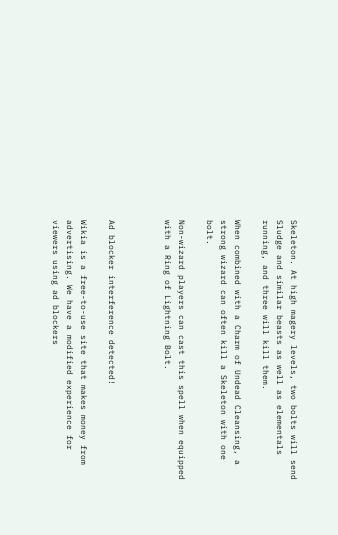Skeleton. At high magery levels, two bolts will send Sludge and similar beasts as well as elementals running, and three will kill them.

When combined with a Charm of Undead Cleansing, a strong wizard can often kill a Skeleton with one bolt.

Non-wizard players can cast this spell when equipped with a Ring of Lightning Bolt.



Ad blocker interference detected!

Wikia is a free-to-use site that makes money from advertising. We have a modified experience for viewers using ad blockers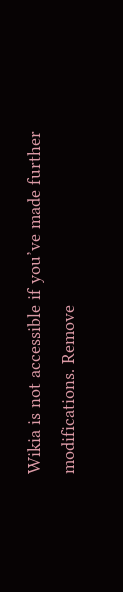Wikia is not accessible if you’ve made further modifications. Remove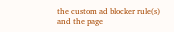the custom ad blocker rule(s) and the page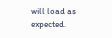will load as expected.